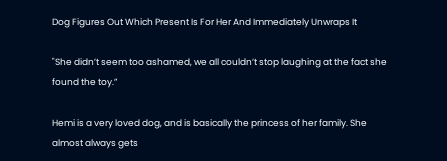Dog Figures Out Which Present Is For Her And Immediately Unwraps It

"She didn’t seem too ashamed, we all couldn’t stop laughing at the fact she found the toy.”

Hemi is a very loved dog, and is basically the princess of her family. She almost always gets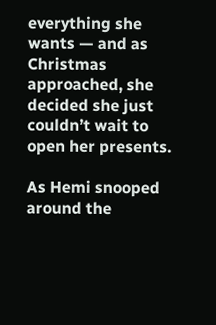everything she wants — and as Christmas approached, she decided she just couldn’t wait to open her presents.

As Hemi snooped around the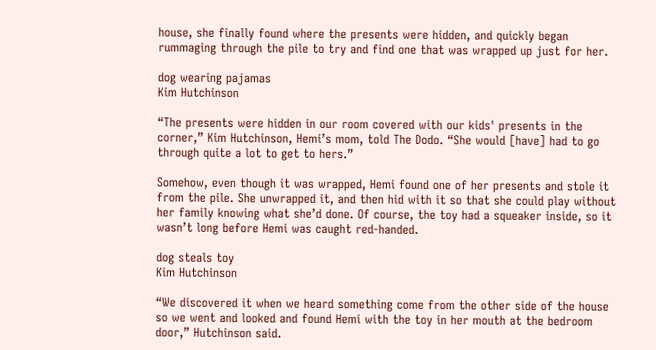house, she finally found where the presents were hidden, and quickly began rummaging through the pile to try and find one that was wrapped up just for her.

dog wearing pajamas
Kim Hutchinson

“The presents were hidden in our room covered with our kids' presents in the corner,” Kim Hutchinson, Hemi’s mom, told The Dodo. “She would [have] had to go through quite a lot to get to hers.”

Somehow, even though it was wrapped, Hemi found one of her presents and stole it from the pile. She unwrapped it, and then hid with it so that she could play without her family knowing what she’d done. Of course, the toy had a squeaker inside, so it wasn’t long before Hemi was caught red-handed.

dog steals toy
Kim Hutchinson

“We discovered it when we heard something come from the other side of the house so we went and looked and found Hemi with the toy in her mouth at the bedroom door,” Hutchinson said.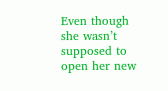Even though she wasn’t supposed to open her new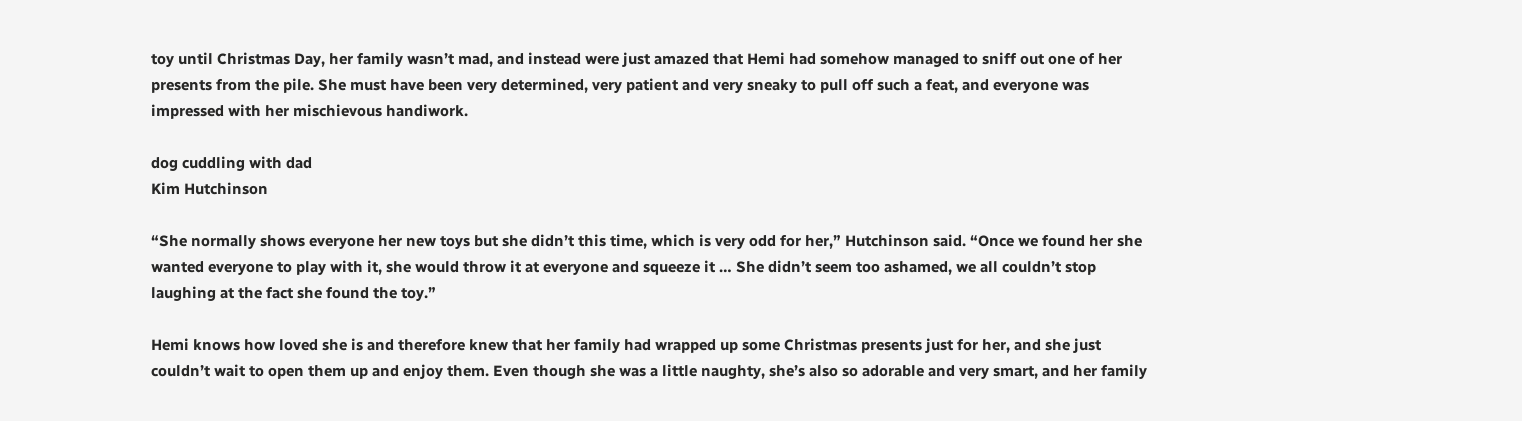toy until Christmas Day, her family wasn’t mad, and instead were just amazed that Hemi had somehow managed to sniff out one of her presents from the pile. She must have been very determined, very patient and very sneaky to pull off such a feat, and everyone was impressed with her mischievous handiwork.

dog cuddling with dad
Kim Hutchinson

“She normally shows everyone her new toys but she didn’t this time, which is very odd for her,” Hutchinson said. “Once we found her she wanted everyone to play with it, she would throw it at everyone and squeeze it … She didn’t seem too ashamed, we all couldn’t stop laughing at the fact she found the toy.”

Hemi knows how loved she is and therefore knew that her family had wrapped up some Christmas presents just for her, and she just couldn’t wait to open them up and enjoy them. Even though she was a little naughty, she’s also so adorable and very smart, and her family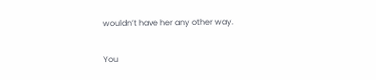wouldn’t have her any other way.

You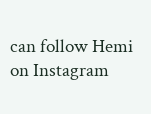can follow Hemi on Instagram